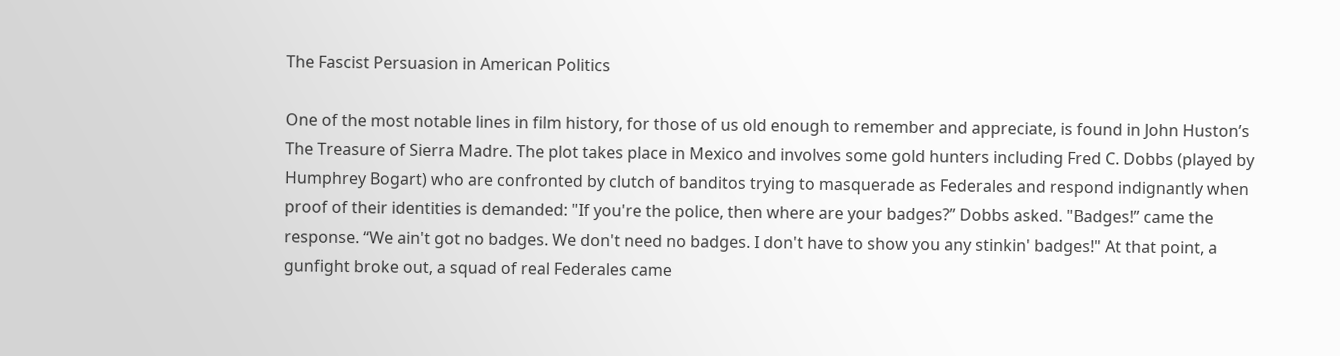The Fascist Persuasion in American Politics

One of the most notable lines in film history, for those of us old enough to remember and appreciate, is found in John Huston’s The Treasure of Sierra Madre. The plot takes place in Mexico and involves some gold hunters including Fred C. Dobbs (played by Humphrey Bogart) who are confronted by clutch of banditos trying to masquerade as Federales and respond indignantly when proof of their identities is demanded: "If you're the police, then where are your badges?” Dobbs asked. "Badges!” came the response. “We ain't got no badges. We don't need no badges. I don't have to show you any stinkin' badges!" At that point, a gunfight broke out, a squad of real Federales came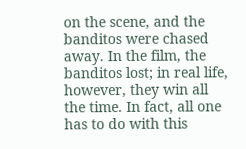on the scene, and the banditos were chased away. In the film, the banditos lost; in real life, however, they win all the time. In fact, all one has to do with this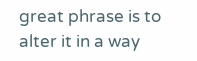great phrase is to alter it in a way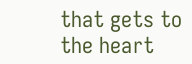that gets to the heart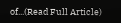of...(Read Full Article)